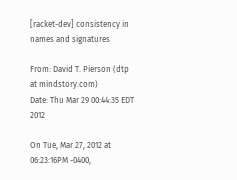[racket-dev] consistency in names and signatures

From: David T. Pierson (dtp at mindstory.com)
Date: Thu Mar 29 00:44:35 EDT 2012

On Tue, Mar 27, 2012 at 06:23:16PM -0400,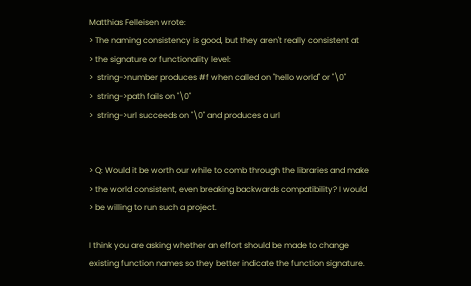Matthias Felleisen wrote:
> The naming consistency is good, but they aren't really consistent at
> the signature or functionality level:
>  string->number produces #f when called on "hello world" or "\0"
>  string->path fails on "\0"
>  string->url succeeds on "\0" and produces a url


> Q: Would it be worth our while to comb through the libraries and make
> the world consistent, even breaking backwards compatibility? I would
> be willing to run such a project.

I think you are asking whether an effort should be made to change
existing function names so they better indicate the function signature.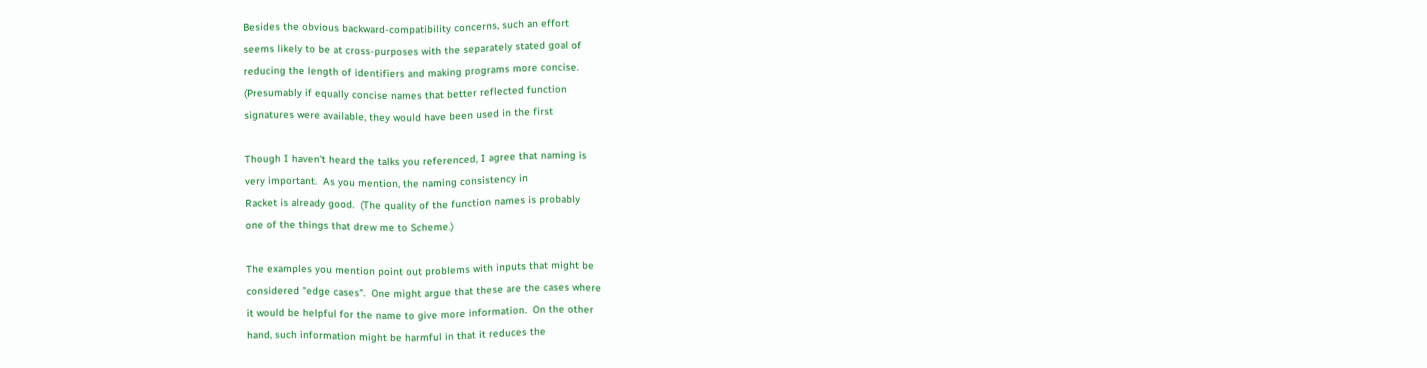Besides the obvious backward-compatibility concerns, such an effort
seems likely to be at cross-purposes with the separately stated goal of
reducing the length of identifiers and making programs more concise.
(Presumably if equally concise names that better reflected function
signatures were available, they would have been used in the first

Though I haven't heard the talks you referenced, I agree that naming is
very important.  As you mention, the naming consistency in
Racket is already good.  (The quality of the function names is probably
one of the things that drew me to Scheme.)

The examples you mention point out problems with inputs that might be
considered "edge cases".  One might argue that these are the cases where
it would be helpful for the name to give more information.  On the other
hand, such information might be harmful in that it reduces the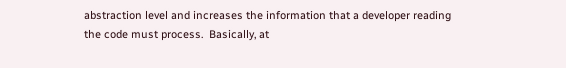abstraction level and increases the information that a developer reading
the code must process.  Basically, at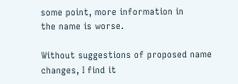some point, more information in
the name is worse.

Without suggestions of proposed name changes, I find it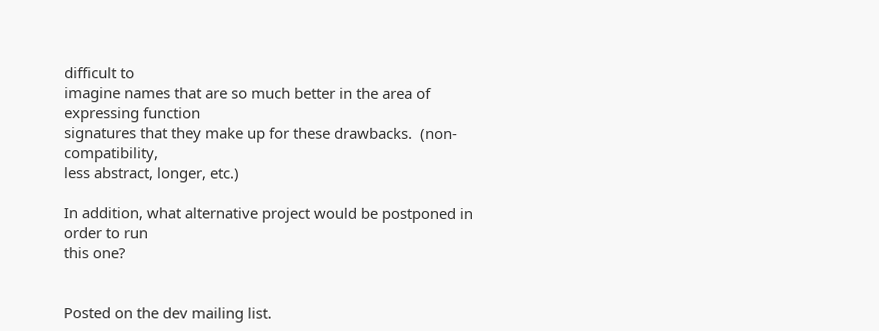difficult to
imagine names that are so much better in the area of expressing function
signatures that they make up for these drawbacks.  (non-compatibility,
less abstract, longer, etc.)

In addition, what alternative project would be postponed in order to run
this one?


Posted on the dev mailing list.